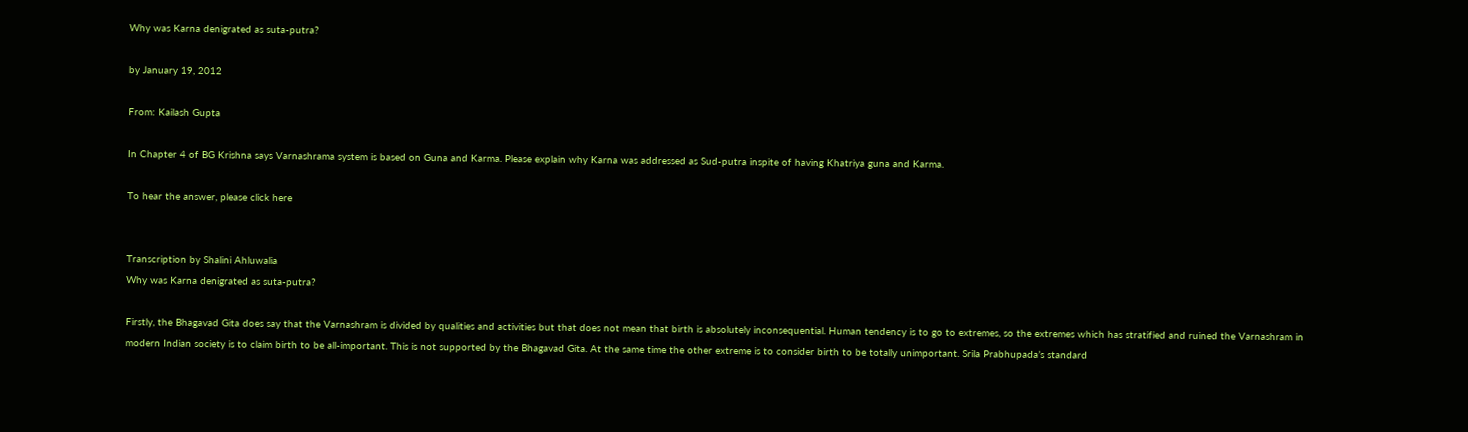Why was Karna denigrated as suta-putra?

by January 19, 2012

From: Kailash Gupta

In Chapter 4 of BG Krishna says Varnashrama system is based on Guna and Karma. Please explain why Karna was addressed as Sud-putra inspite of having Khatriya guna and Karma.

To hear the answer, please click here


Transcription by Shalini Ahluwalia
Why was Karna denigrated as suta-putra?

Firstly, the Bhagavad Gita does say that the Varnashram is divided by qualities and activities but that does not mean that birth is absolutely inconsequential. Human tendency is to go to extremes, so the extremes which has stratified and ruined the Varnashram in modern Indian society is to claim birth to be all-important. This is not supported by the Bhagavad Gita. At the same time the other extreme is to consider birth to be totally unimportant. Srila Prabhupada’s standard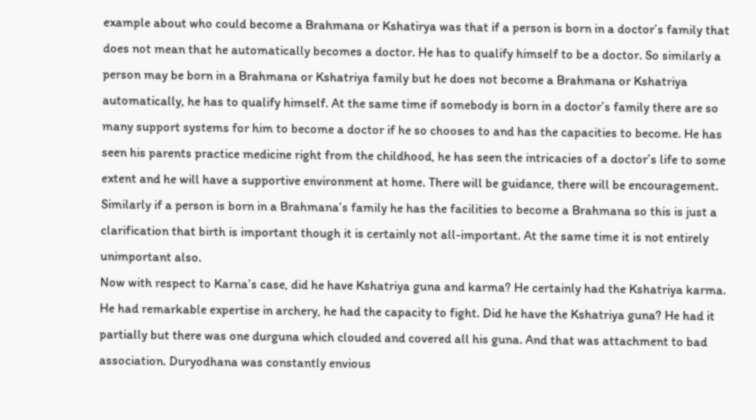example about who could become a Brahmana or Kshatirya was that if a person is born in a doctor’s family that does not mean that he automatically becomes a doctor. He has to qualify himself to be a doctor. So similarly a person may be born in a Brahmana or Kshatriya family but he does not become a Brahmana or Kshatriya automatically, he has to qualify himself. At the same time if somebody is born in a doctor’s family there are so many support systems for him to become a doctor if he so chooses to and has the capacities to become. He has seen his parents practice medicine right from the childhood, he has seen the intricacies of a doctor’s life to some extent and he will have a supportive environment at home. There will be guidance, there will be encouragement. Similarly if a person is born in a Brahmana’s family he has the facilities to become a Brahmana so this is just a clarification that birth is important though it is certainly not all-important. At the same time it is not entirely unimportant also.
Now with respect to Karna’s case, did he have Kshatriya guna and karma? He certainly had the Kshatriya karma. He had remarkable expertise in archery, he had the capacity to fight. Did he have the Kshatriya guna? He had it partially but there was one durguna which clouded and covered all his guna. And that was attachment to bad association. Duryodhana was constantly envious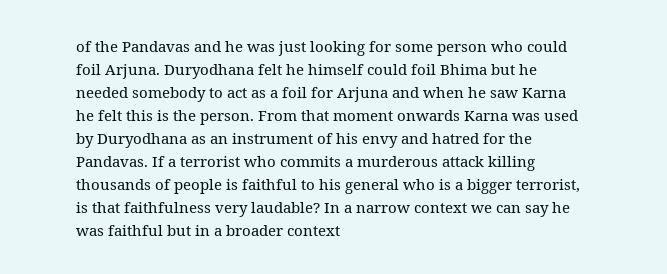of the Pandavas and he was just looking for some person who could foil Arjuna. Duryodhana felt he himself could foil Bhima but he needed somebody to act as a foil for Arjuna and when he saw Karna he felt this is the person. From that moment onwards Karna was used by Duryodhana as an instrument of his envy and hatred for the Pandavas. If a terrorist who commits a murderous attack killing thousands of people is faithful to his general who is a bigger terrorist, is that faithfulness very laudable? In a narrow context we can say he was faithful but in a broader context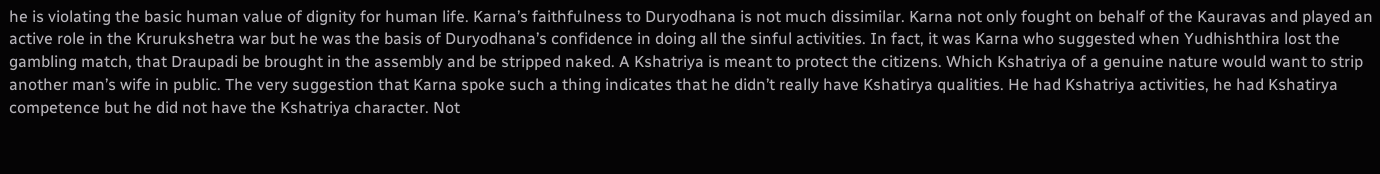he is violating the basic human value of dignity for human life. Karna’s faithfulness to Duryodhana is not much dissimilar. Karna not only fought on behalf of the Kauravas and played an active role in the Krurukshetra war but he was the basis of Duryodhana’s confidence in doing all the sinful activities. In fact, it was Karna who suggested when Yudhishthira lost the gambling match, that Draupadi be brought in the assembly and be stripped naked. A Kshatriya is meant to protect the citizens. Which Kshatriya of a genuine nature would want to strip another man’s wife in public. The very suggestion that Karna spoke such a thing indicates that he didn’t really have Kshatirya qualities. He had Kshatriya activities, he had Kshatirya competence but he did not have the Kshatriya character. Not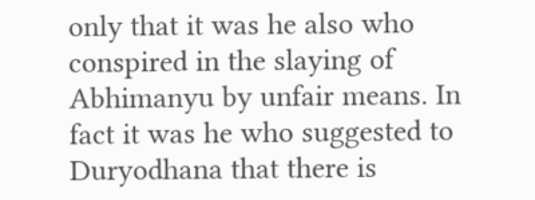only that it was he also who conspired in the slaying of Abhimanyu by unfair means. In fact it was he who suggested to Duryodhana that there is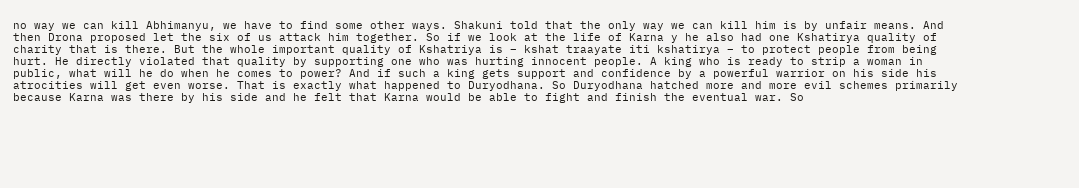no way we can kill Abhimanyu, we have to find some other ways. Shakuni told that the only way we can kill him is by unfair means. And then Drona proposed let the six of us attack him together. So if we look at the life of Karna y he also had one Kshatirya quality of charity that is there. But the whole important quality of Kshatriya is – kshat traayate iti kshatirya – to protect people from being hurt. He directly violated that quality by supporting one who was hurting innocent people. A king who is ready to strip a woman in public, what will he do when he comes to power? And if such a king gets support and confidence by a powerful warrior on his side his atrocities will get even worse. That is exactly what happened to Duryodhana. So Duryodhana hatched more and more evil schemes primarily because Karna was there by his side and he felt that Karna would be able to fight and finish the eventual war. So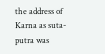the address of Karna as suta-putra was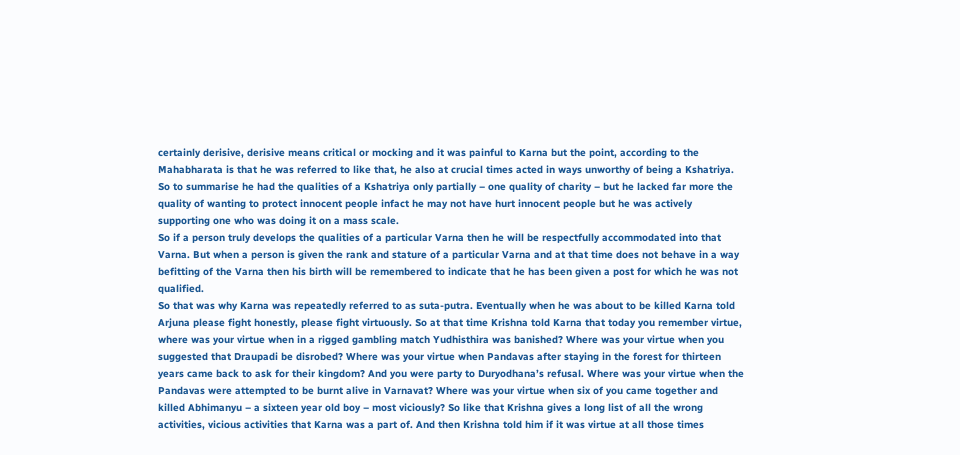certainly derisive, derisive means critical or mocking and it was painful to Karna but the point, according to the Mahabharata is that he was referred to like that, he also at crucial times acted in ways unworthy of being a Kshatriya. So to summarise he had the qualities of a Kshatriya only partially – one quality of charity – but he lacked far more the quality of wanting to protect innocent people infact he may not have hurt innocent people but he was actively supporting one who was doing it on a mass scale.
So if a person truly develops the qualities of a particular Varna then he will be respectfully accommodated into that Varna. But when a person is given the rank and stature of a particular Varna and at that time does not behave in a way befitting of the Varna then his birth will be remembered to indicate that he has been given a post for which he was not qualified.
So that was why Karna was repeatedly referred to as suta-putra. Eventually when he was about to be killed Karna told Arjuna please fight honestly, please fight virtuously. So at that time Krishna told Karna that today you remember virtue, where was your virtue when in a rigged gambling match Yudhisthira was banished? Where was your virtue when you suggested that Draupadi be disrobed? Where was your virtue when Pandavas after staying in the forest for thirteen years came back to ask for their kingdom? And you were party to Duryodhana’s refusal. Where was your virtue when the Pandavas were attempted to be burnt alive in Varnavat? Where was your virtue when six of you came together and killed Abhimanyu – a sixteen year old boy – most viciously? So like that Krishna gives a long list of all the wrong activities, vicious activities that Karna was a part of. And then Krishna told him if it was virtue at all those times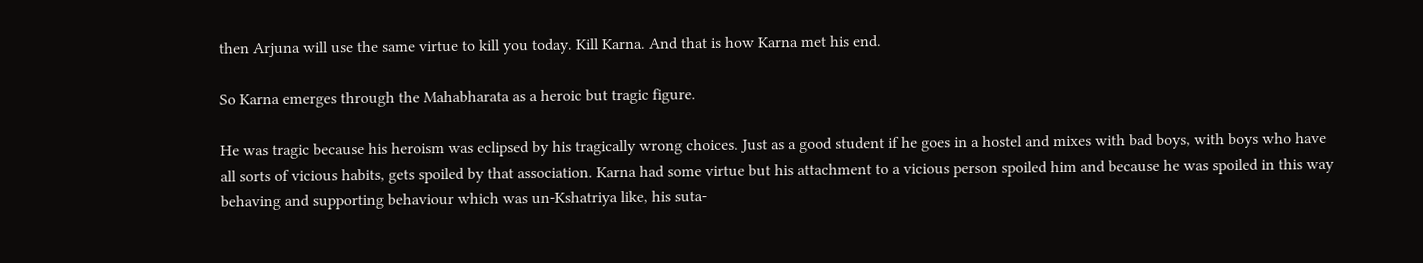then Arjuna will use the same virtue to kill you today. Kill Karna. And that is how Karna met his end.

So Karna emerges through the Mahabharata as a heroic but tragic figure.

He was tragic because his heroism was eclipsed by his tragically wrong choices. Just as a good student if he goes in a hostel and mixes with bad boys, with boys who have all sorts of vicious habits, gets spoiled by that association. Karna had some virtue but his attachment to a vicious person spoiled him and because he was spoiled in this way behaving and supporting behaviour which was un-Kshatriya like, his suta-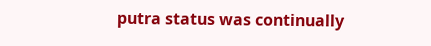putra status was continually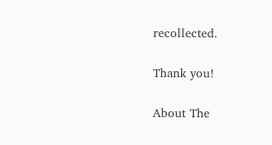recollected.

Thank you!

About The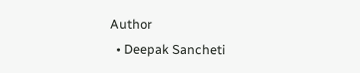Author
  • Deepak Sancheti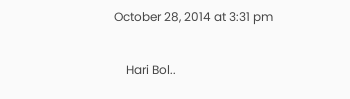October 28, 2014 at 3:31 pm

    Hari Bol..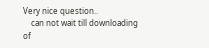Very nice question..
    can not wait till downloading of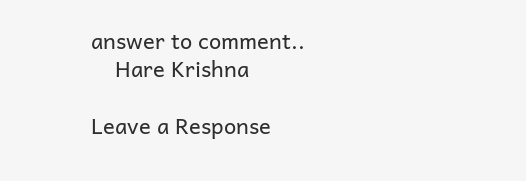answer to comment..
    Hare Krishna

Leave a Response